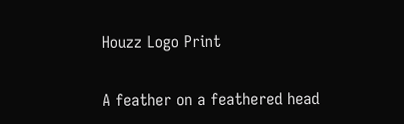Houzz Logo Print

A feather on a feathered head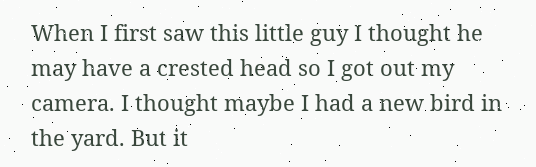When I first saw this little guy I thought he may have a crested head so I got out my camera. I thought maybe I had a new bird in the yard. But it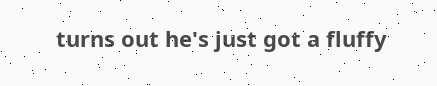turns out he's just got a fluffy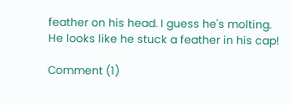feather on his head. I guess he's molting. He looks like he stuck a feather in his cap!

Comment (1)